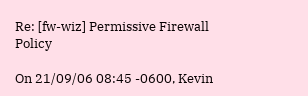Re: [fw-wiz] Permissive Firewall Policy

On 21/09/06 08:45 -0600, Kevin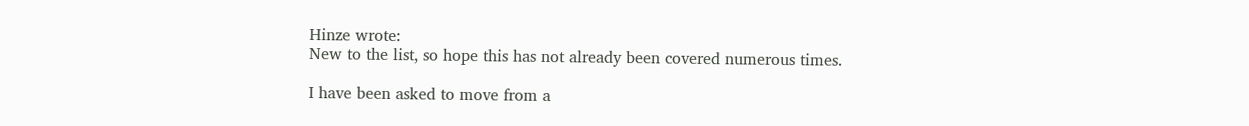Hinze wrote:
New to the list, so hope this has not already been covered numerous times.

I have been asked to move from a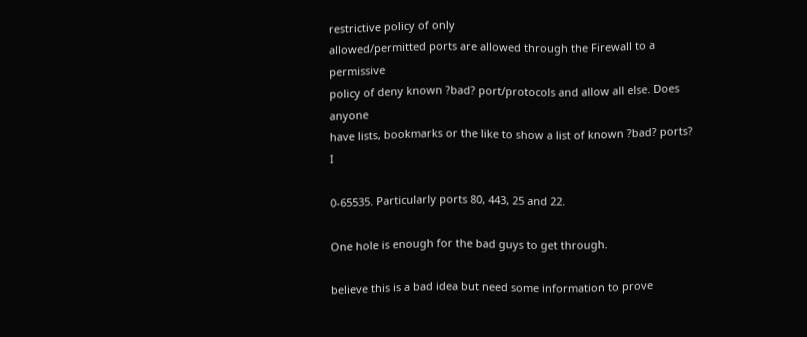restrictive policy of only
allowed/permitted ports are allowed through the Firewall to a permissive
policy of deny known ?bad? port/protocols and allow all else. Does anyone
have lists, bookmarks or the like to show a list of known ?bad? ports? I

0-65535. Particularly ports 80, 443, 25 and 22.

One hole is enough for the bad guys to get through.

believe this is a bad idea but need some information to prove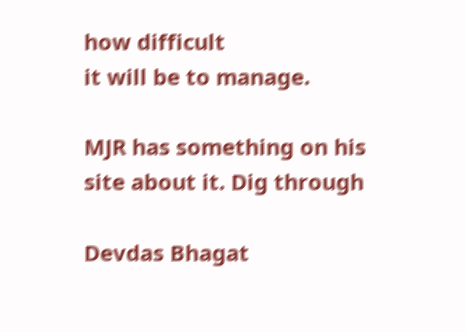how difficult
it will be to manage.

MJR has something on his site about it. Dig through

Devdas Bhagat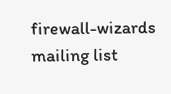firewall-wizards mailing list